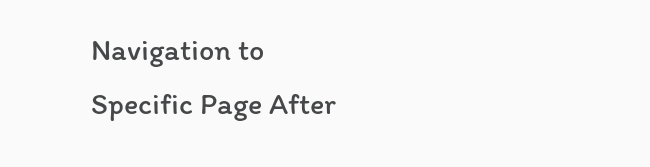Navigation to Specific Page After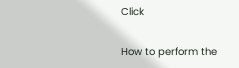Click

How to perform the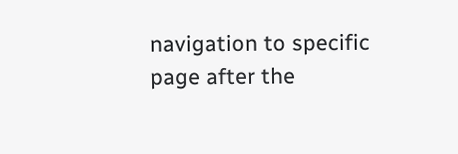navigation to specific page after the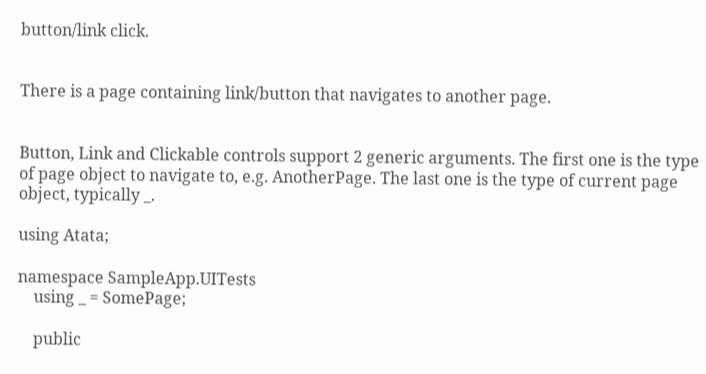button/link click.


There is a page containing link/button that navigates to another page.


Button, Link and Clickable controls support 2 generic arguments. The first one is the type of page object to navigate to, e.g. AnotherPage. The last one is the type of current page object, typically _.

using Atata;

namespace SampleApp.UITests
    using _ = SomePage;

    public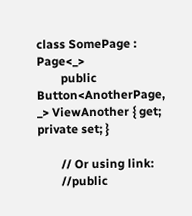class SomePage : Page<_>
        public Button<AnotherPage, _> ViewAnother { get; private set; }

        // Or using link:
        //public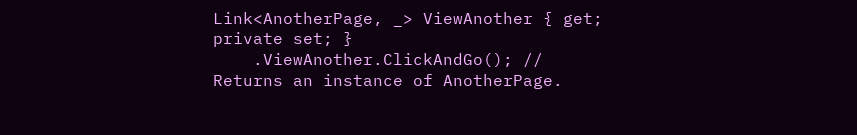Link<AnotherPage, _> ViewAnother { get; private set; }
    .ViewAnother.ClickAndGo(); // Returns an instance of AnotherPage.